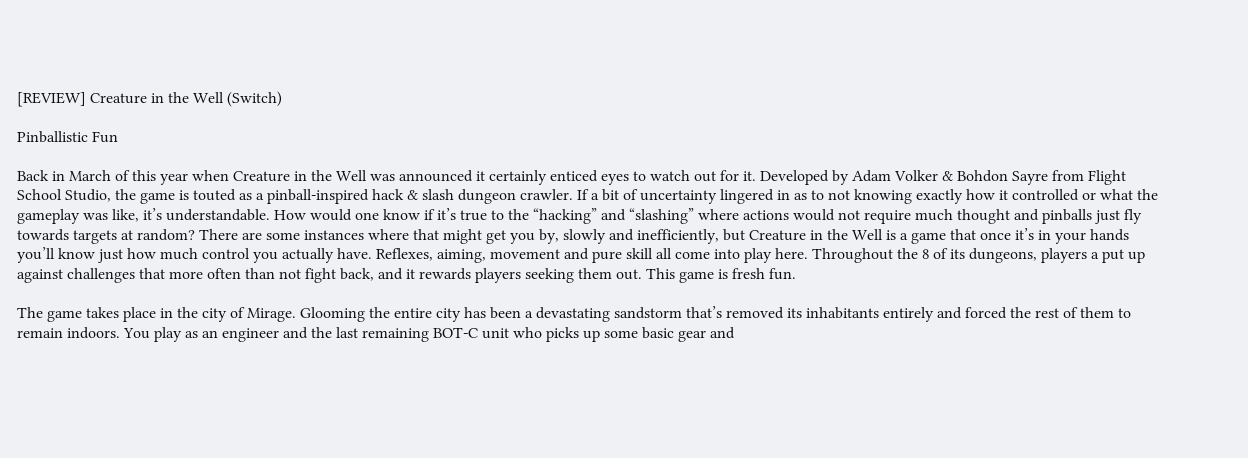[REVIEW] Creature in the Well (Switch)

Pinballistic Fun

Back in March of this year when Creature in the Well was announced it certainly enticed eyes to watch out for it. Developed by Adam Volker & Bohdon Sayre from Flight School Studio, the game is touted as a pinball-inspired hack & slash dungeon crawler. If a bit of uncertainty lingered in as to not knowing exactly how it controlled or what the gameplay was like, it’s understandable. How would one know if it’s true to the “hacking” and “slashing” where actions would not require much thought and pinballs just fly towards targets at random? There are some instances where that might get you by, slowly and inefficiently, but Creature in the Well is a game that once it’s in your hands you’ll know just how much control you actually have. Reflexes, aiming, movement and pure skill all come into play here. Throughout the 8 of its dungeons, players a put up against challenges that more often than not fight back, and it rewards players seeking them out. This game is fresh fun.

The game takes place in the city of Mirage. Glooming the entire city has been a devastating sandstorm that’s removed its inhabitants entirely and forced the rest of them to remain indoors. You play as an engineer and the last remaining BOT-C unit who picks up some basic gear and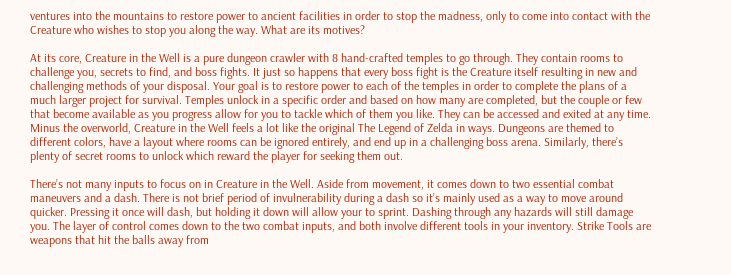ventures into the mountains to restore power to ancient facilities in order to stop the madness, only to come into contact with the Creature who wishes to stop you along the way. What are its motives?

At its core, Creature in the Well is a pure dungeon crawler with 8 hand-crafted temples to go through. They contain rooms to challenge you, secrets to find, and boss fights. It just so happens that every boss fight is the Creature itself resulting in new and challenging methods of your disposal. Your goal is to restore power to each of the temples in order to complete the plans of a much larger project for survival. Temples unlock in a specific order and based on how many are completed, but the couple or few that become available as you progress allow for you to tackle which of them you like. They can be accessed and exited at any time. Minus the overworld, Creature in the Well feels a lot like the original The Legend of Zelda in ways. Dungeons are themed to different colors, have a layout where rooms can be ignored entirely, and end up in a challenging boss arena. Similarly, there’s plenty of secret rooms to unlock which reward the player for seeking them out.

There’s not many inputs to focus on in Creature in the Well. Aside from movement, it comes down to two essential combat maneuvers and a dash. There is not brief period of invulnerability during a dash so it’s mainly used as a way to move around quicker. Pressing it once will dash, but holding it down will allow your to sprint. Dashing through any hazards will still damage you. The layer of control comes down to the two combat inputs, and both involve different tools in your inventory. Strike Tools are weapons that hit the balls away from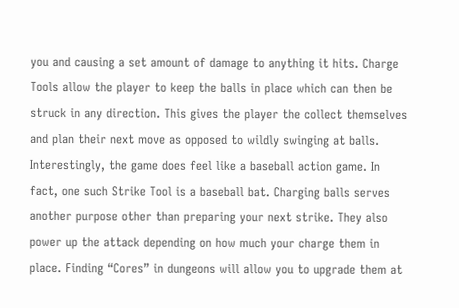you and causing a set amount of damage to anything it hits. Charge Tools allow the player to keep the balls in place which can then be struck in any direction. This gives the player the collect themselves and plan their next move as opposed to wildly swinging at balls. Interestingly, the game does feel like a baseball action game. In fact, one such Strike Tool is a baseball bat. Charging balls serves another purpose other than preparing your next strike. They also power up the attack depending on how much your charge them in place. Finding “Cores” in dungeons will allow you to upgrade them at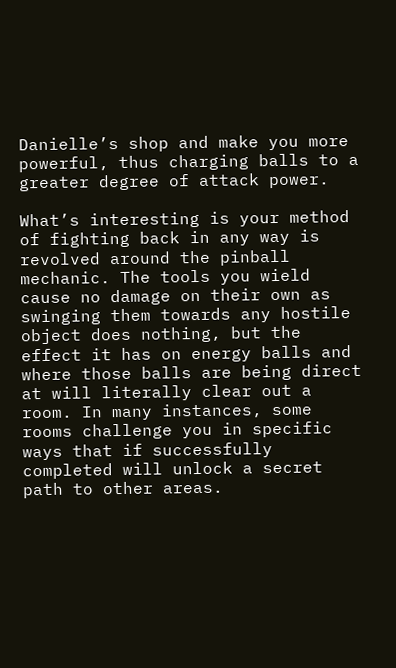Danielle’s shop and make you more powerful, thus charging balls to a greater degree of attack power.

What’s interesting is your method of fighting back in any way is revolved around the pinball mechanic. The tools you wield cause no damage on their own as swinging them towards any hostile object does nothing, but the effect it has on energy balls and where those balls are being direct at will literally clear out a room. In many instances, some rooms challenge you in specific ways that if successfully completed will unlock a secret path to other areas.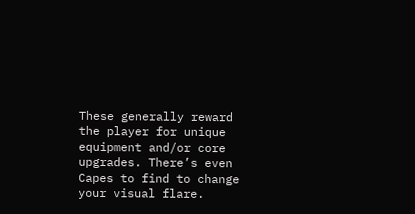These generally reward the player for unique equipment and/or core upgrades. There’s even Capes to find to change your visual flare.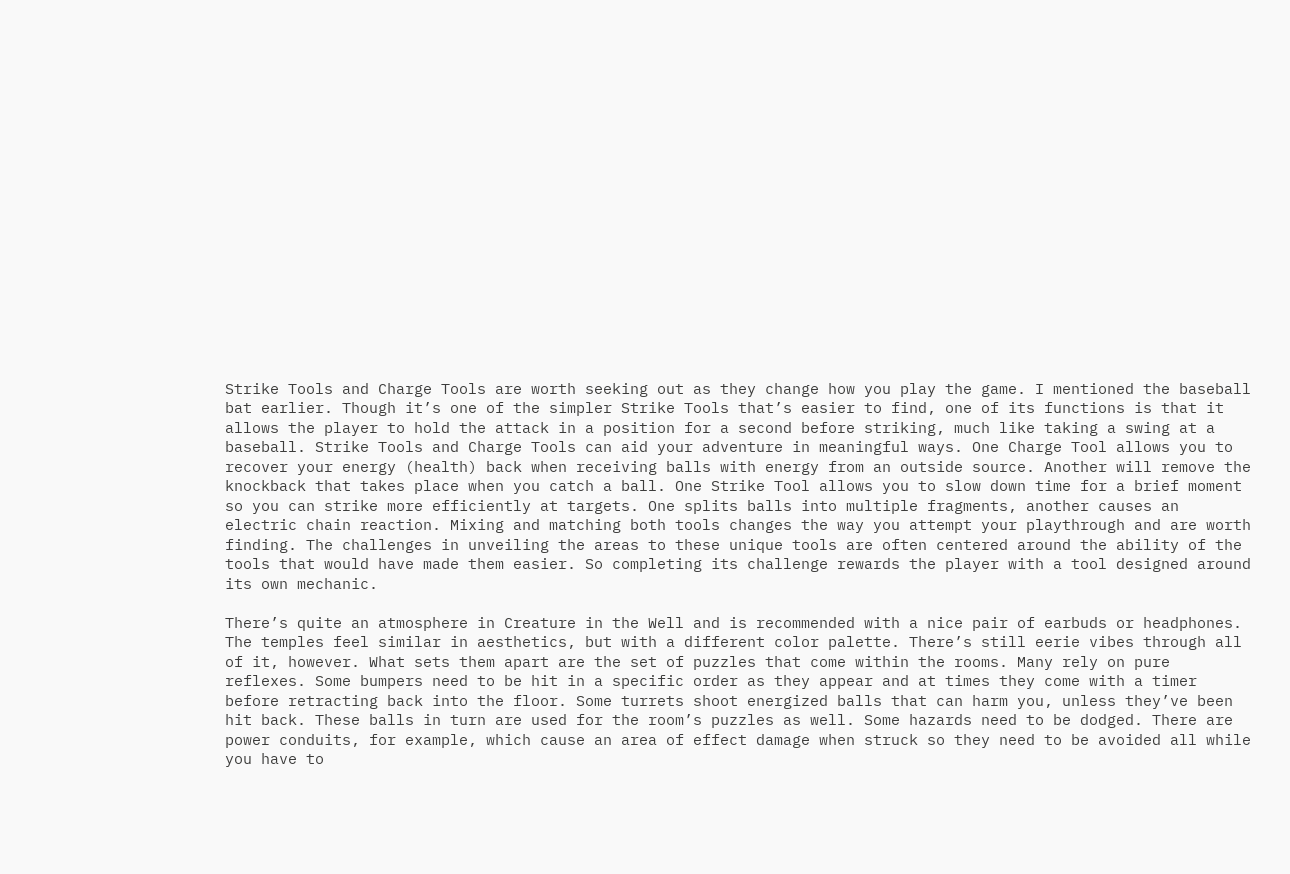Strike Tools and Charge Tools are worth seeking out as they change how you play the game. I mentioned the baseball bat earlier. Though it’s one of the simpler Strike Tools that’s easier to find, one of its functions is that it allows the player to hold the attack in a position for a second before striking, much like taking a swing at a baseball. Strike Tools and Charge Tools can aid your adventure in meaningful ways. One Charge Tool allows you to recover your energy (health) back when receiving balls with energy from an outside source. Another will remove the knockback that takes place when you catch a ball. One Strike Tool allows you to slow down time for a brief moment so you can strike more efficiently at targets. One splits balls into multiple fragments, another causes an electric chain reaction. Mixing and matching both tools changes the way you attempt your playthrough and are worth finding. The challenges in unveiling the areas to these unique tools are often centered around the ability of the tools that would have made them easier. So completing its challenge rewards the player with a tool designed around its own mechanic.

There’s quite an atmosphere in Creature in the Well and is recommended with a nice pair of earbuds or headphones. The temples feel similar in aesthetics, but with a different color palette. There’s still eerie vibes through all of it, however. What sets them apart are the set of puzzles that come within the rooms. Many rely on pure reflexes. Some bumpers need to be hit in a specific order as they appear and at times they come with a timer before retracting back into the floor. Some turrets shoot energized balls that can harm you, unless they’ve been hit back. These balls in turn are used for the room’s puzzles as well. Some hazards need to be dodged. There are power conduits, for example, which cause an area of effect damage when struck so they need to be avoided all while you have to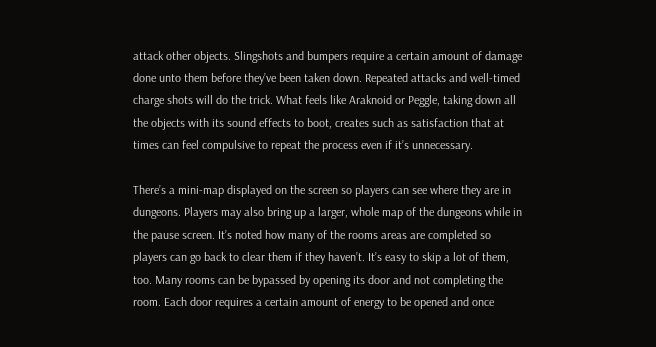attack other objects. Slingshots and bumpers require a certain amount of damage done unto them before they’ve been taken down. Repeated attacks and well-timed charge shots will do the trick. What feels like Araknoid or Peggle, taking down all the objects with its sound effects to boot, creates such as satisfaction that at times can feel compulsive to repeat the process even if it’s unnecessary.

There’s a mini-map displayed on the screen so players can see where they are in dungeons. Players may also bring up a larger, whole map of the dungeons while in the pause screen. It’s noted how many of the rooms areas are completed so players can go back to clear them if they haven’t. It’s easy to skip a lot of them, too. Many rooms can be bypassed by opening its door and not completing the room. Each door requires a certain amount of energy to be opened and once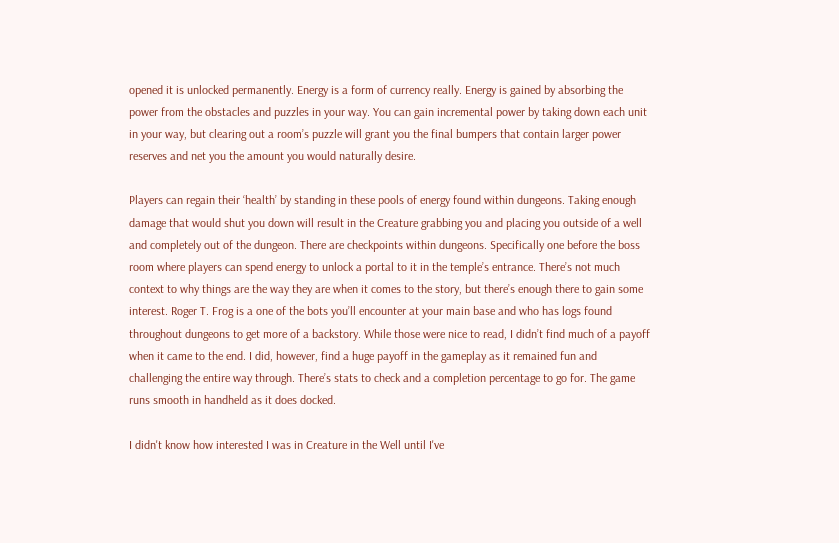opened it is unlocked permanently. Energy is a form of currency really. Energy is gained by absorbing the power from the obstacles and puzzles in your way. You can gain incremental power by taking down each unit in your way, but clearing out a room’s puzzle will grant you the final bumpers that contain larger power reserves and net you the amount you would naturally desire.

Players can regain their ‘health’ by standing in these pools of energy found within dungeons. Taking enough damage that would shut you down will result in the Creature grabbing you and placing you outside of a well and completely out of the dungeon. There are checkpoints within dungeons. Specifically one before the boss room where players can spend energy to unlock a portal to it in the temple’s entrance. There’s not much context to why things are the way they are when it comes to the story, but there’s enough there to gain some interest. Roger T. Frog is a one of the bots you’ll encounter at your main base and who has logs found throughout dungeons to get more of a backstory. While those were nice to read, I didn’t find much of a payoff when it came to the end. I did, however, find a huge payoff in the gameplay as it remained fun and challenging the entire way through. There’s stats to check and a completion percentage to go for. The game runs smooth in handheld as it does docked.

I didn't know how interested I was in Creature in the Well until I've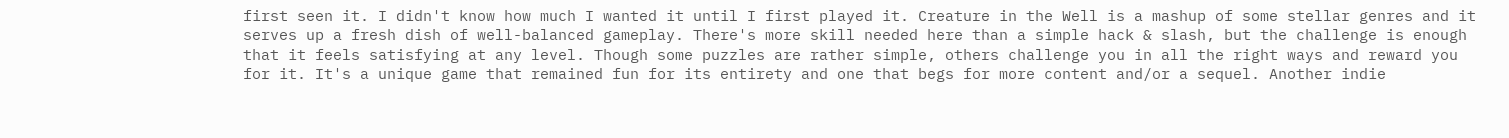first seen it. I didn't know how much I wanted it until I first played it. Creature in the Well is a mashup of some stellar genres and it serves up a fresh dish of well-balanced gameplay. There's more skill needed here than a simple hack & slash, but the challenge is enough that it feels satisfying at any level. Though some puzzles are rather simple, others challenge you in all the right ways and reward you for it. It's a unique game that remained fun for its entirety and one that begs for more content and/or a sequel. Another indie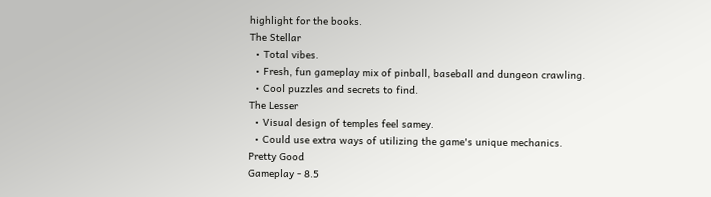highlight for the books.
The Stellar
  • Total vibes.
  • Fresh, fun gameplay mix of pinball, baseball and dungeon crawling.
  • Cool puzzles and secrets to find.
The Lesser
  • Visual design of temples feel samey.
  • Could use extra ways of utilizing the game's unique mechanics.
Pretty Good
Gameplay - 8.5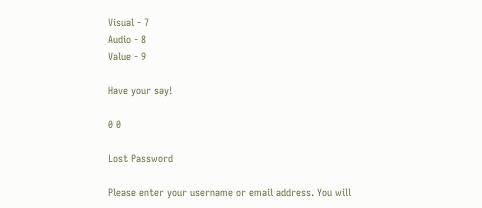Visual - 7
Audio - 8
Value - 9

Have your say!

0 0

Lost Password

Please enter your username or email address. You will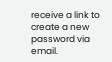receive a link to create a new password via email.